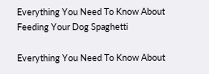Everything You Need To Know About Feeding Your Dog Spaghetti

Everything You Need To Know About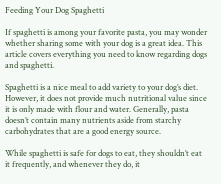Feeding Your Dog Spaghetti

If spaghetti is among your favorite pasta, you may wonder whether sharing some with your dog is a great idea. This article covers everything you need to know regarding dogs and spaghetti.

Spaghetti is a nice meal to add variety to your dog’s diet. However, it does not provide much nutritional value since it is only made with flour and water. Generally, pasta doesn’t contain many nutrients aside from starchy carbohydrates that are a good energy source.

While spaghetti is safe for dogs to eat, they shouldn’t eat it frequently, and whenever they do, it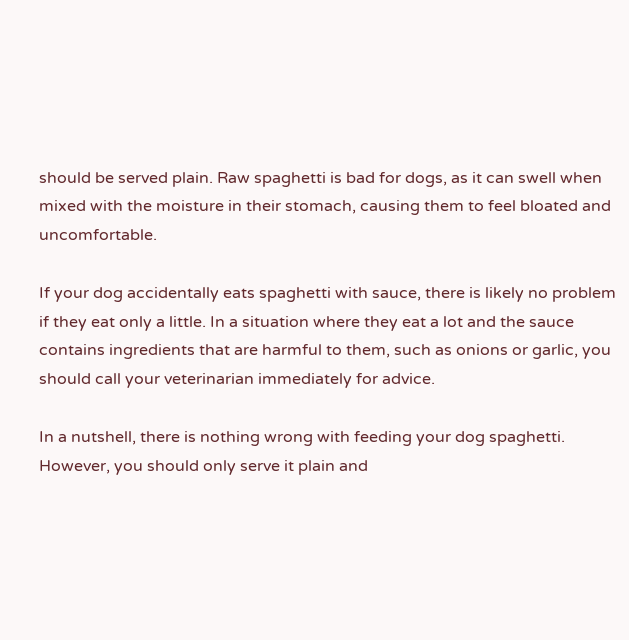should be served plain. Raw spaghetti is bad for dogs, as it can swell when mixed with the moisture in their stomach, causing them to feel bloated and uncomfortable.

If your dog accidentally eats spaghetti with sauce, there is likely no problem if they eat only a little. In a situation where they eat a lot and the sauce contains ingredients that are harmful to them, such as onions or garlic, you should call your veterinarian immediately for advice.

In a nutshell, there is nothing wrong with feeding your dog spaghetti. However, you should only serve it plain and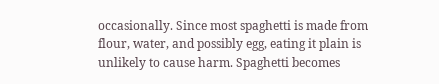occasionally. Since most spaghetti is made from flour, water, and possibly egg, eating it plain is unlikely to cause harm. Spaghetti becomes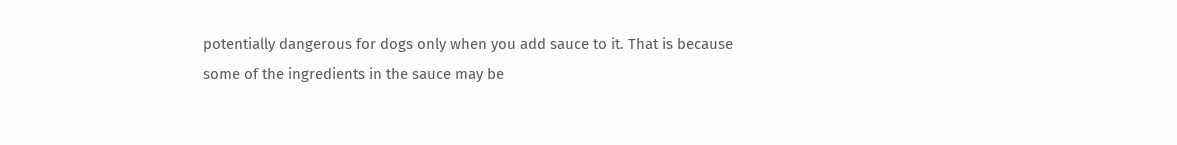potentially dangerous for dogs only when you add sauce to it. That is because some of the ingredients in the sauce may be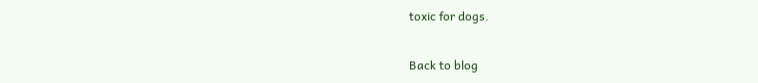toxic for dogs.

Back to blog